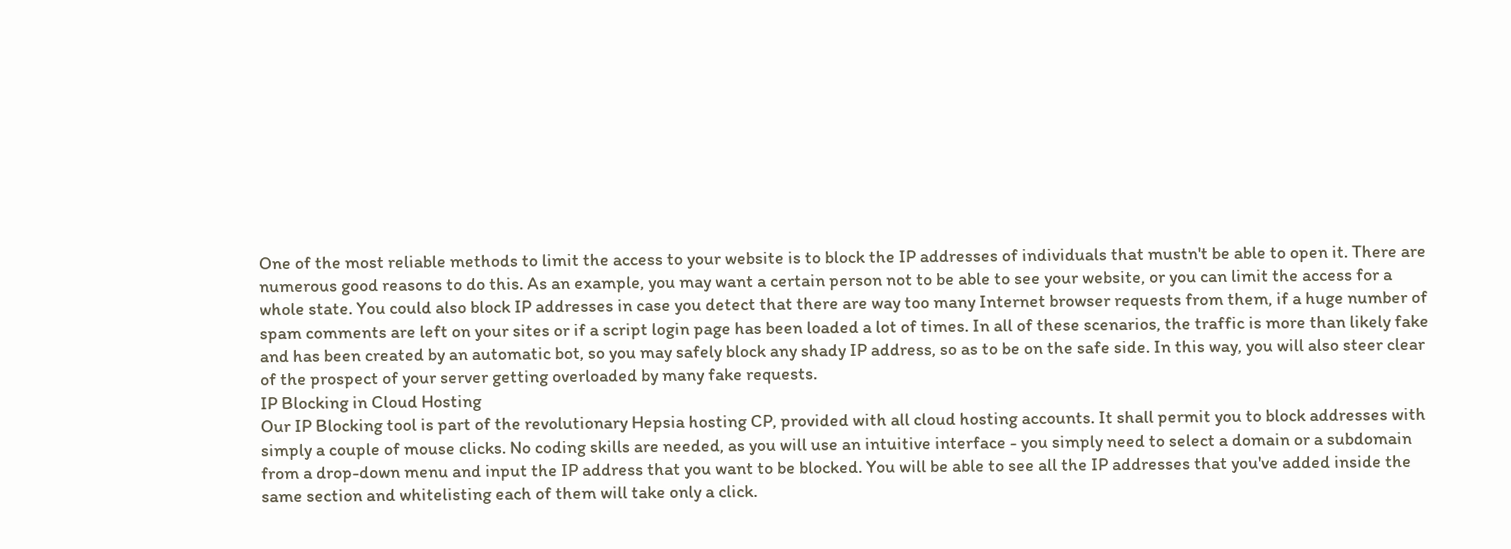One of the most reliable methods to limit the access to your website is to block the IP addresses of individuals that mustn't be able to open it. There are numerous good reasons to do this. As an example, you may want a certain person not to be able to see your website, or you can limit the access for a whole state. You could also block IP addresses in case you detect that there are way too many Internet browser requests from them, if a huge number of spam comments are left on your sites or if a script login page has been loaded a lot of times. In all of these scenarios, the traffic is more than likely fake and has been created by an automatic bot, so you may safely block any shady IP address, so as to be on the safe side. In this way, you will also steer clear of the prospect of your server getting overloaded by many fake requests.
IP Blocking in Cloud Hosting
Our IP Blocking tool is part of the revolutionary Hepsia hosting CP, provided with all cloud hosting accounts. It shall permit you to block addresses with simply a couple of mouse clicks. No coding skills are needed, as you will use an intuitive interface - you simply need to select a domain or a subdomain from a drop-down menu and input the IP address that you want to be blocked. You will be able to see all the IP addresses that you've added inside the same section and whitelisting each of them will take only a click.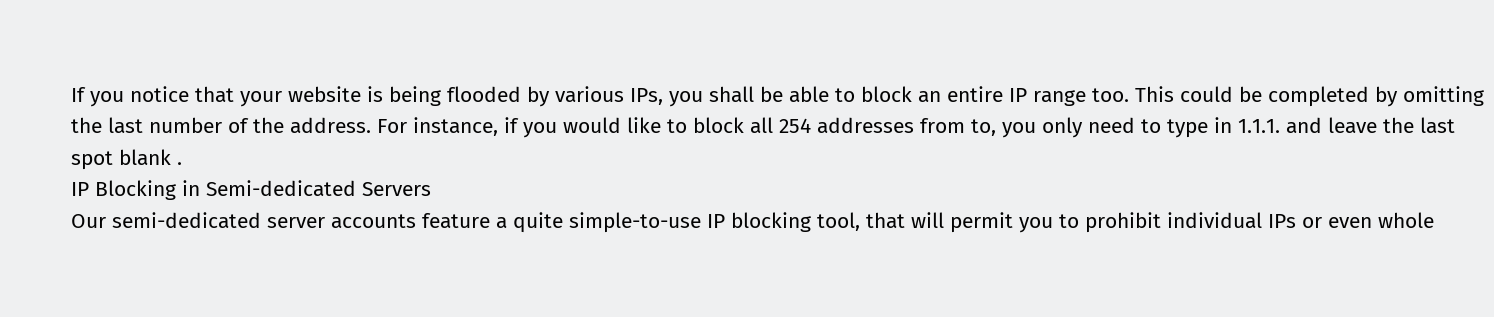If you notice that your website is being flooded by various IPs, you shall be able to block an entire IP range too. This could be completed by omitting the last number of the address. For instance, if you would like to block all 254 addresses from to, you only need to type in 1.1.1. and leave the last spot blank .
IP Blocking in Semi-dedicated Servers
Our semi-dedicated server accounts feature a quite simple-to-use IP blocking tool, that will permit you to prohibit individual IPs or even whole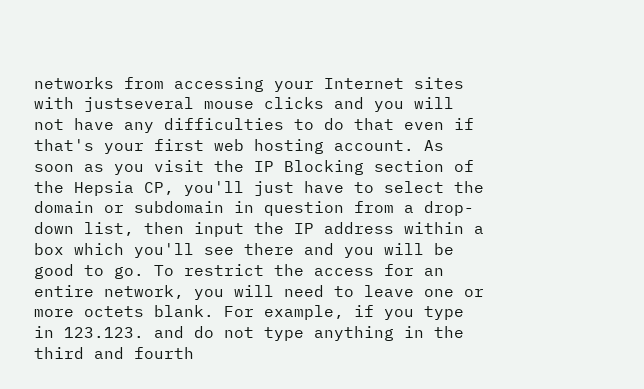networks from accessing your Internet sites with justseveral mouse clicks and you will not have any difficulties to do that even if that's your first web hosting account. As soon as you visit the IP Blocking section of the Hepsia CP, you'll just have to select the domain or subdomain in question from a drop-down list, then input the IP address within a box which you'll see there and you will be good to go. To restrict the access for an entire network, you will need to leave one or more octets blank. For example, if you type in 123.123. and do not type anything in the third and fourth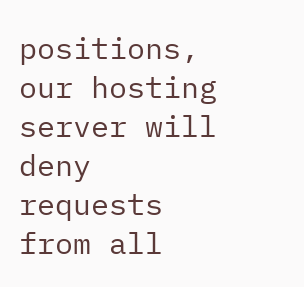positions, our hosting server will deny requests from all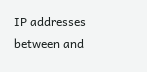IP addresses between and